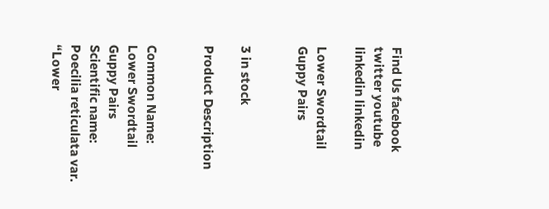Find Us facebook twitter youtube linkedin linkedin

Lower Swordtail Guppy Pairs


3 in stock

Product Description


Common Name: Lower Swordtail Guppy Pairs
Scientific name: Poecilia reticulata var. “Lower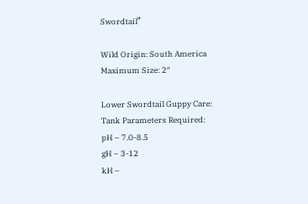Swordtail”

Wild Origin: South America
Maximum Size: 2″

Lower Swordtail Guppy Care:
Tank Parameters Required:
pH – 7.0-8.5
gH – 3-12
kH –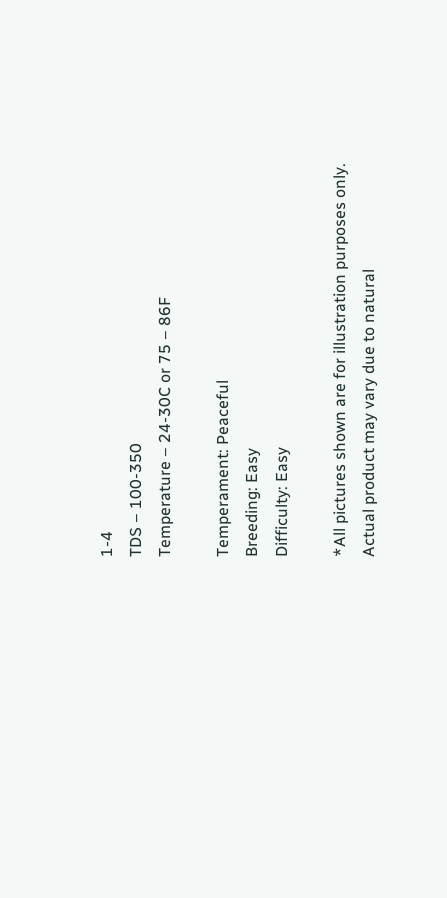1-4
TDS – 100-350
Temperature – 24-30C or 75 – 86F

Temperament: Peaceful
Breeding: Easy
Difficulty: Easy

*All pictures shown are for illustration purposes only. Actual product may vary due to natural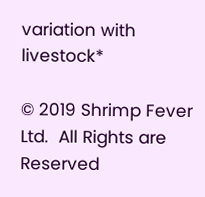variation with livestock*

© 2019 Shrimp Fever Ltd.  All Rights are Reserved